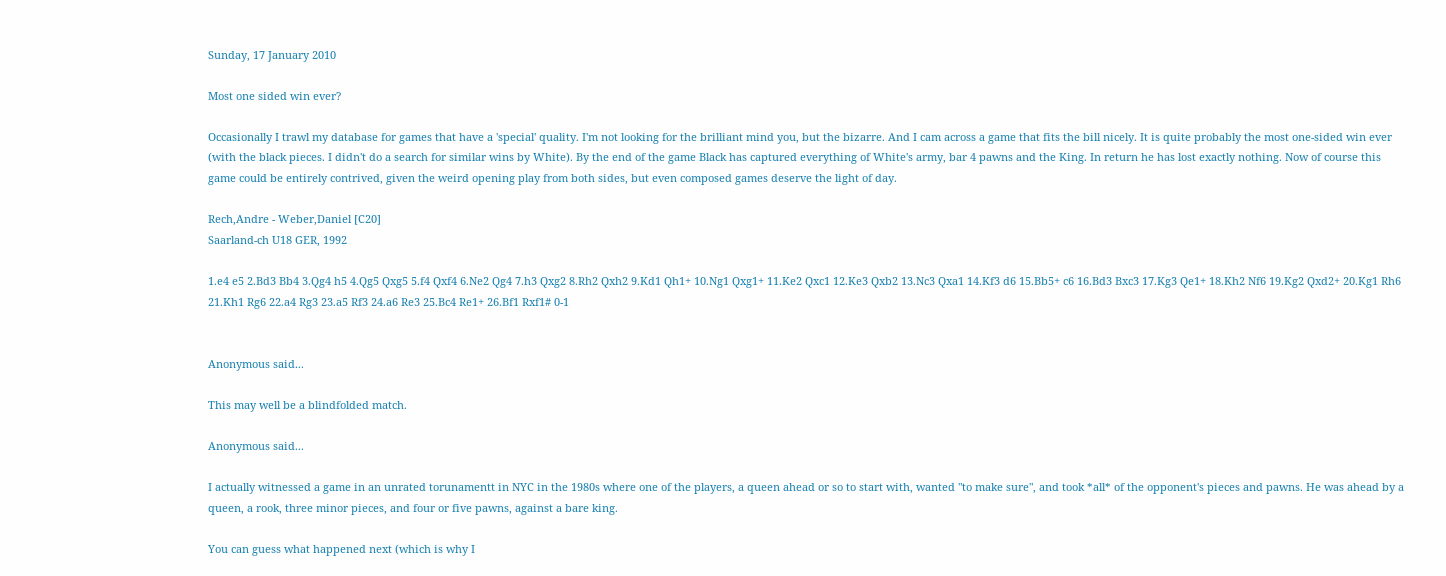Sunday, 17 January 2010

Most one sided win ever?

Occasionally I trawl my database for games that have a 'special' quality. I'm not looking for the brilliant mind you, but the bizarre. And I cam across a game that fits the bill nicely. It is quite probably the most one-sided win ever (with the black pieces. I didn't do a search for similar wins by White). By the end of the game Black has captured everything of White's army, bar 4 pawns and the King. In return he has lost exactly nothing. Now of course this game could be entirely contrived, given the weird opening play from both sides, but even composed games deserve the light of day.

Rech,Andre - Weber,Daniel [C20]
Saarland-ch U18 GER, 1992

1.e4 e5 2.Bd3 Bb4 3.Qg4 h5 4.Qg5 Qxg5 5.f4 Qxf4 6.Ne2 Qg4 7.h3 Qxg2 8.Rh2 Qxh2 9.Kd1 Qh1+ 10.Ng1 Qxg1+ 11.Ke2 Qxc1 12.Ke3 Qxb2 13.Nc3 Qxa1 14.Kf3 d6 15.Bb5+ c6 16.Bd3 Bxc3 17.Kg3 Qe1+ 18.Kh2 Nf6 19.Kg2 Qxd2+ 20.Kg1 Rh6 21.Kh1 Rg6 22.a4 Rg3 23.a5 Rf3 24.a6 Re3 25.Bc4 Re1+ 26.Bf1 Rxf1# 0-1


Anonymous said...

This may well be a blindfolded match.

Anonymous said...

I actually witnessed a game in an unrated torunamentt in NYC in the 1980s where one of the players, a queen ahead or so to start with, wanted "to make sure", and took *all* of the opponent's pieces and pawns. He was ahead by a queen, a rook, three minor pieces, and four or five pawns, against a bare king.

You can guess what happened next (which is why I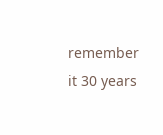remember it 30 years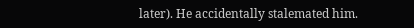later). He accidentally stalemated him.